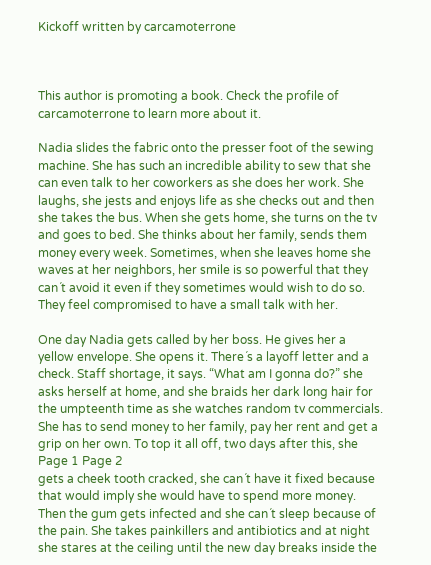Kickoff written by carcamoterrone



This author is promoting a book. Check the profile of carcamoterrone to learn more about it.

Nadia slides the fabric onto the presser foot of the sewing machine. She has such an incredible ability to sew that she can even talk to her coworkers as she does her work. She laughs, she jests and enjoys life as she checks out and then she takes the bus. When she gets home, she turns on the tv and goes to bed. She thinks about her family, sends them money every week. Sometimes, when she leaves home she waves at her neighbors, her smile is so powerful that they can´t avoid it even if they sometimes would wish to do so. They feel compromised to have a small talk with her.

One day Nadia gets called by her boss. He gives her a yellow envelope. She opens it. There´s a layoff letter and a check. Staff shortage, it says. “What am I gonna do?” she asks herself at home, and she braids her dark long hair for the umpteenth time as she watches random tv commercials. She has to send money to her family, pay her rent and get a grip on her own. To top it all off, two days after this, she
Page 1 Page 2
gets a cheek tooth cracked, she can´t have it fixed because that would imply she would have to spend more money. Then the gum gets infected and she can´t sleep because of the pain. She takes painkillers and antibiotics and at night she stares at the ceiling until the new day breaks inside the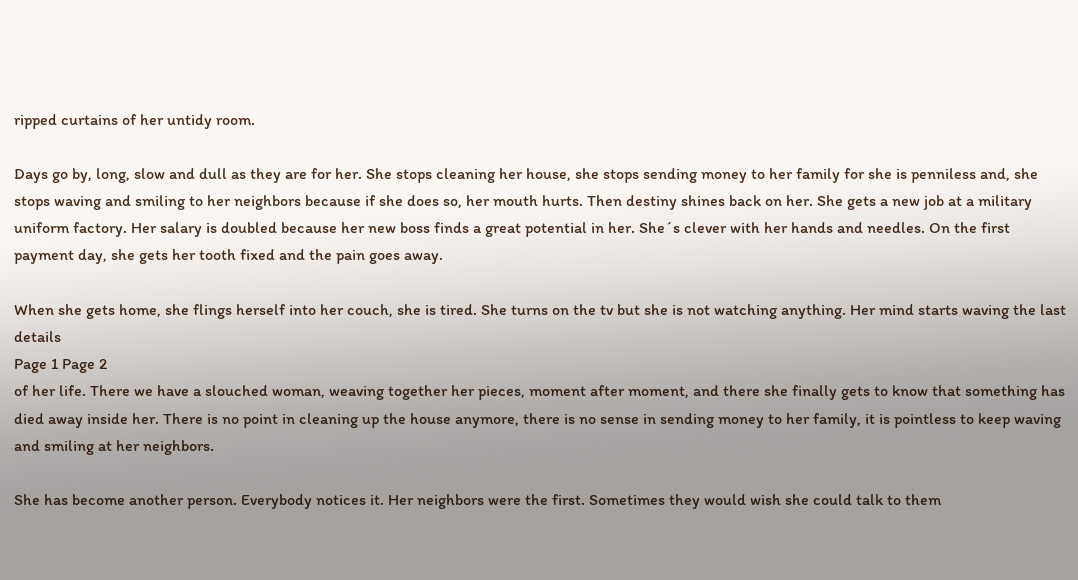ripped curtains of her untidy room.

Days go by, long, slow and dull as they are for her. She stops cleaning her house, she stops sending money to her family for she is penniless and, she stops waving and smiling to her neighbors because if she does so, her mouth hurts. Then destiny shines back on her. She gets a new job at a military uniform factory. Her salary is doubled because her new boss finds a great potential in her. She´s clever with her hands and needles. On the first payment day, she gets her tooth fixed and the pain goes away.

When she gets home, she flings herself into her couch, she is tired. She turns on the tv but she is not watching anything. Her mind starts waving the last details
Page 1 Page 2
of her life. There we have a slouched woman, weaving together her pieces, moment after moment, and there she finally gets to know that something has died away inside her. There is no point in cleaning up the house anymore, there is no sense in sending money to her family, it is pointless to keep waving and smiling at her neighbors.

She has become another person. Everybody notices it. Her neighbors were the first. Sometimes they would wish she could talk to them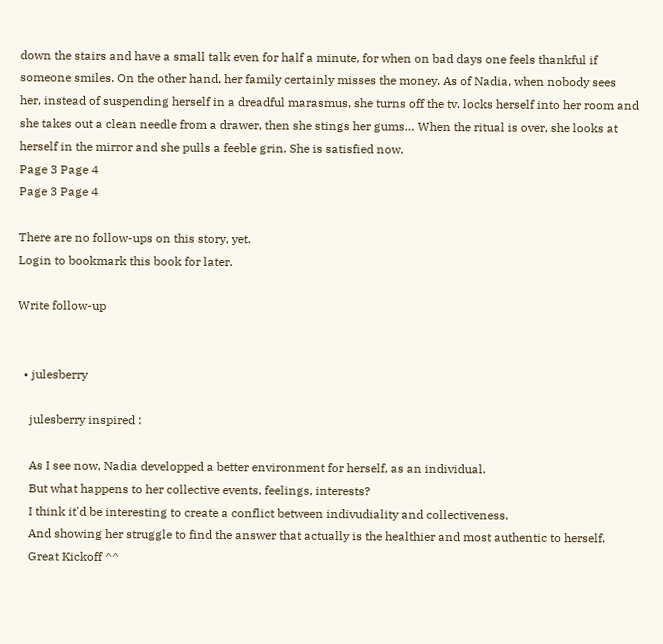down the stairs and have a small talk even for half a minute, for when on bad days one feels thankful if someone smiles. On the other hand, her family certainly misses the money. As of Nadia, when nobody sees her, instead of suspending herself in a dreadful marasmus, she turns off the tv. locks herself into her room and she takes out a clean needle from a drawer, then she stings her gums… When the ritual is over, she looks at herself in the mirror and she pulls a feeble grin. She is satisfied now.
Page 3 Page 4
Page 3 Page 4

There are no follow-ups on this story, yet.
Login to bookmark this book for later.

Write follow-up


  • julesberry

    julesberry inspired :

    As I see now, Nadia developped a better environment for herself, as an individual.
    But what happens to her collective events, feelings, interests?
    I think it'd be interesting to create a conflict between indivudiality and collectiveness.
    And showing her struggle to find the answer that actually is the healthier and most authentic to herself.
    Great Kickoff ^^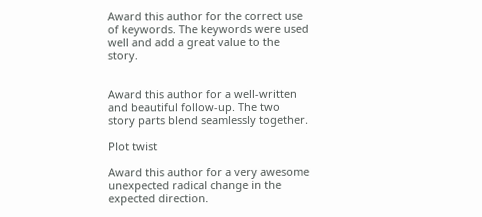Award this author for the correct use of keywords. The keywords were used well and add a great value to the story.


Award this author for a well-written and beautiful follow-up. The two story parts blend seamlessly together.

Plot twist

Award this author for a very awesome unexpected radical change in the expected direction.